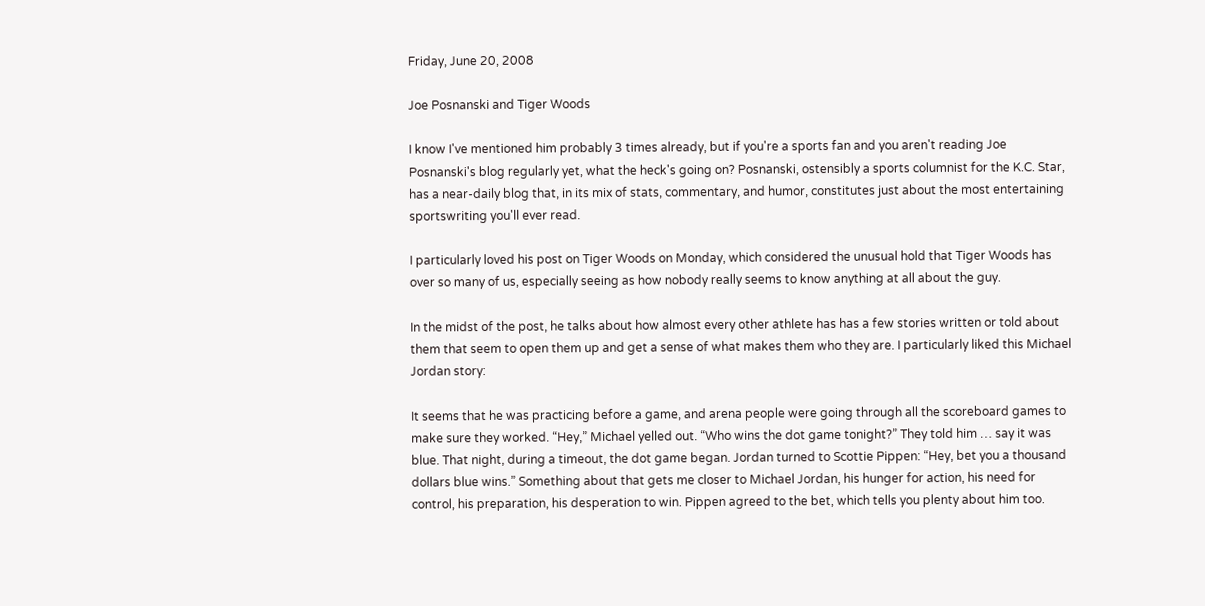Friday, June 20, 2008

Joe Posnanski and Tiger Woods

I know I've mentioned him probably 3 times already, but if you're a sports fan and you aren't reading Joe Posnanski's blog regularly yet, what the heck's going on? Posnanski, ostensibly a sports columnist for the K.C. Star, has a near-daily blog that, in its mix of stats, commentary, and humor, constitutes just about the most entertaining sportswriting you'll ever read.

I particularly loved his post on Tiger Woods on Monday, which considered the unusual hold that Tiger Woods has over so many of us, especially seeing as how nobody really seems to know anything at all about the guy.

In the midst of the post, he talks about how almost every other athlete has has a few stories written or told about them that seem to open them up and get a sense of what makes them who they are. I particularly liked this Michael Jordan story:

It seems that he was practicing before a game, and arena people were going through all the scoreboard games to make sure they worked. “Hey,” Michael yelled out. “Who wins the dot game tonight?” They told him … say it was blue. That night, during a timeout, the dot game began. Jordan turned to Scottie Pippen: “Hey, bet you a thousand dollars blue wins.” Something about that gets me closer to Michael Jordan, his hunger for action, his need for control, his preparation, his desperation to win. Pippen agreed to the bet, which tells you plenty about him too.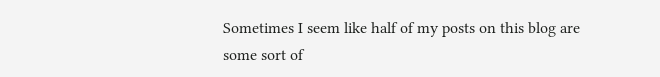Sometimes I seem like half of my posts on this blog are some sort of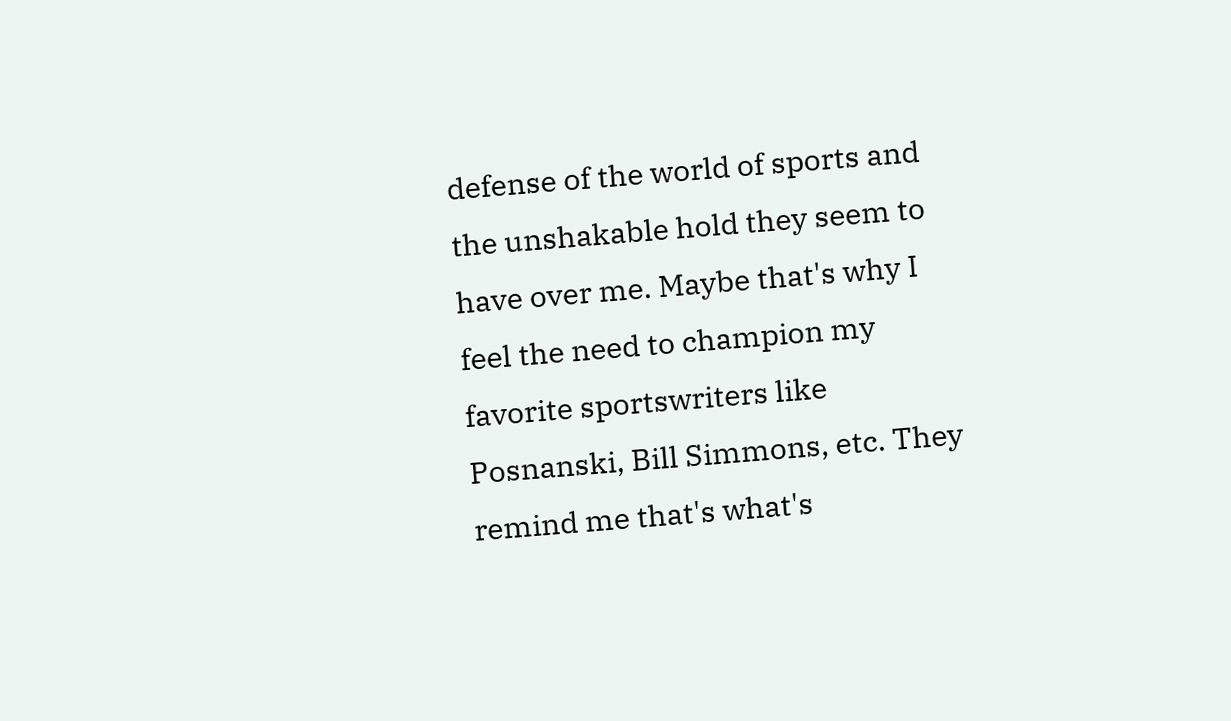defense of the world of sports and the unshakable hold they seem to have over me. Maybe that's why I feel the need to champion my favorite sportswriters like Posnanski, Bill Simmons, etc. They remind me that's what's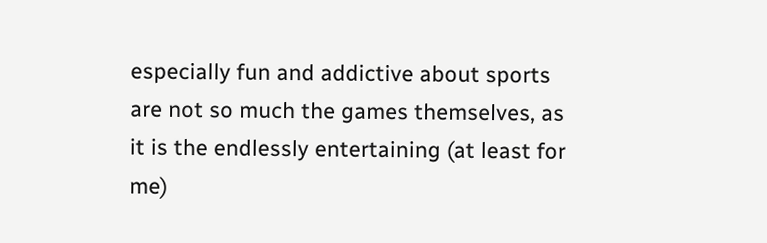especially fun and addictive about sports are not so much the games themselves, as it is the endlessly entertaining (at least for me)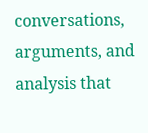conversations, arguments, and analysis that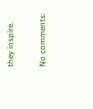they inspire.

No comments: